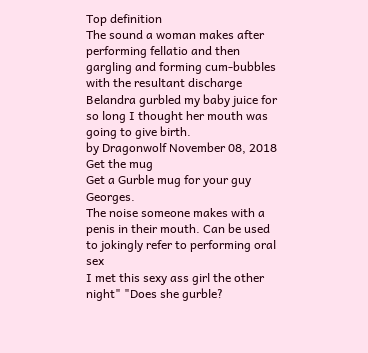Top definition
The sound a woman makes after performing fellatio and then gargling and forming cum-bubbles with the resultant discharge
Belandra gurbled my baby juice for so long I thought her mouth was going to give birth.
by Dragonwolf November 08, 2018
Get the mug
Get a Gurble mug for your guy Georges.
The noise someone makes with a penis in their mouth. Can be used to jokingly refer to performing oral sex
I met this sexy ass girl the other night" "Does she gurble?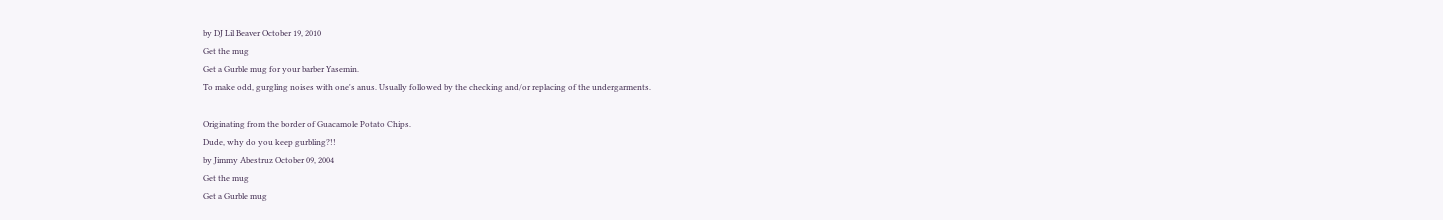by DJ Lil Beaver October 19, 2010
Get the mug
Get a Gurble mug for your barber Yasemin.
To make odd, gurgling noises with one's anus. Usually followed by the checking and/or replacing of the undergarments.

Originating from the border of Guacamole Potato Chips.
Dude, why do you keep gurbling?!!
by Jimmy Abestruz October 09, 2004
Get the mug
Get a Gurble mug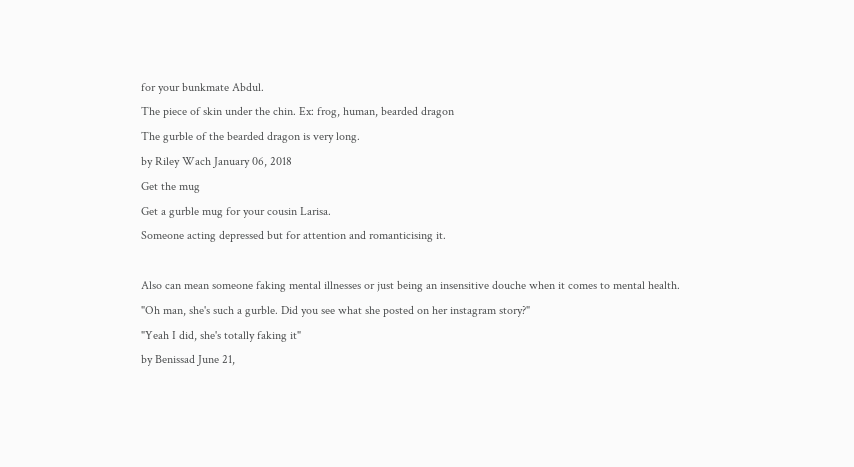for your bunkmate Abdul.
The piece of skin under the chin. Ex: frog, human, bearded dragon
The gurble of the bearded dragon is very long.
by Riley Wach January 06, 2018
Get the mug
Get a gurble mug for your cousin Larisa.
Someone acting depressed but for attention and romanticising it.

Also can mean someone faking mental illnesses or just being an insensitive douche when it comes to mental health.
"Oh man, she's such a gurble. Did you see what she posted on her instagram story?"
"Yeah I did, she's totally faking it"
by Benissad June 21,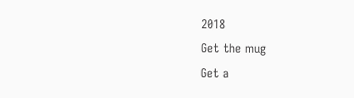2018
Get the mug
Get a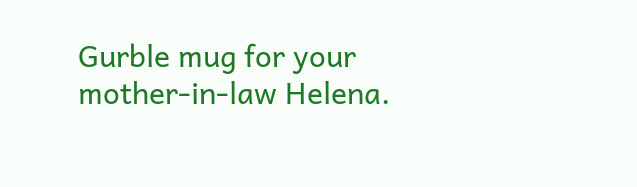Gurble mug for your mother-in-law Helena.